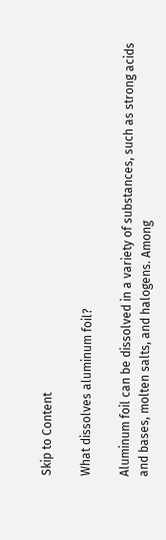Skip to Content

What dissolves aluminum foil?

Aluminum foil can be dissolved in a variety of substances, such as strong acids and bases, molten salts, and halogens. Among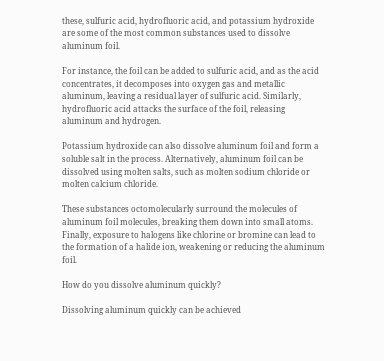these, sulfuric acid, hydrofluoric acid, and potassium hydroxide are some of the most common substances used to dissolve aluminum foil.

For instance, the foil can be added to sulfuric acid, and as the acid concentrates, it decomposes into oxygen gas and metallic aluminum, leaving a residual layer of sulfuric acid. Similarly, hydrofluoric acid attacks the surface of the foil, releasing aluminum and hydrogen.

Potassium hydroxide can also dissolve aluminum foil and form a soluble salt in the process. Alternatively, aluminum foil can be dissolved using molten salts, such as molten sodium chloride or molten calcium chloride.

These substances octomolecularly surround the molecules of aluminum foil molecules, breaking them down into small atoms. Finally, exposure to halogens like chlorine or bromine can lead to the formation of a halide ion, weakening or reducing the aluminum foil.

How do you dissolve aluminum quickly?

Dissolving aluminum quickly can be achieved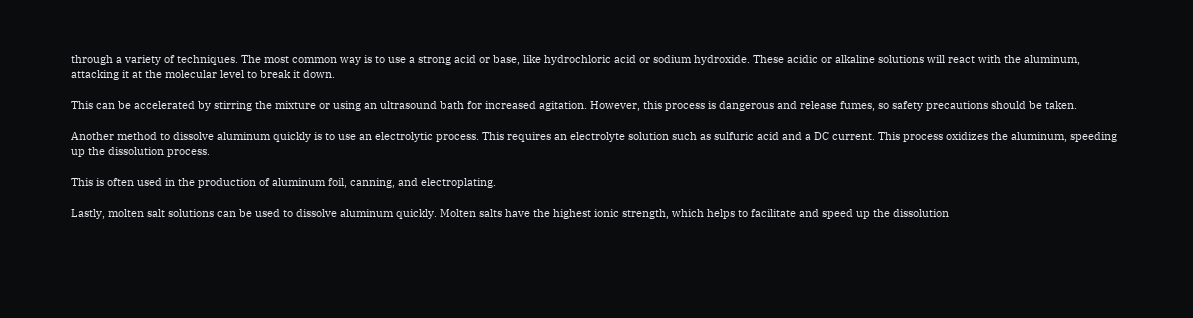through a variety of techniques. The most common way is to use a strong acid or base, like hydrochloric acid or sodium hydroxide. These acidic or alkaline solutions will react with the aluminum, attacking it at the molecular level to break it down.

This can be accelerated by stirring the mixture or using an ultrasound bath for increased agitation. However, this process is dangerous and release fumes, so safety precautions should be taken.

Another method to dissolve aluminum quickly is to use an electrolytic process. This requires an electrolyte solution such as sulfuric acid and a DC current. This process oxidizes the aluminum, speeding up the dissolution process.

This is often used in the production of aluminum foil, canning, and electroplating.

Lastly, molten salt solutions can be used to dissolve aluminum quickly. Molten salts have the highest ionic strength, which helps to facilitate and speed up the dissolution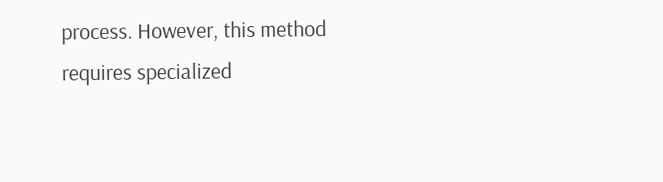process. However, this method requires specialized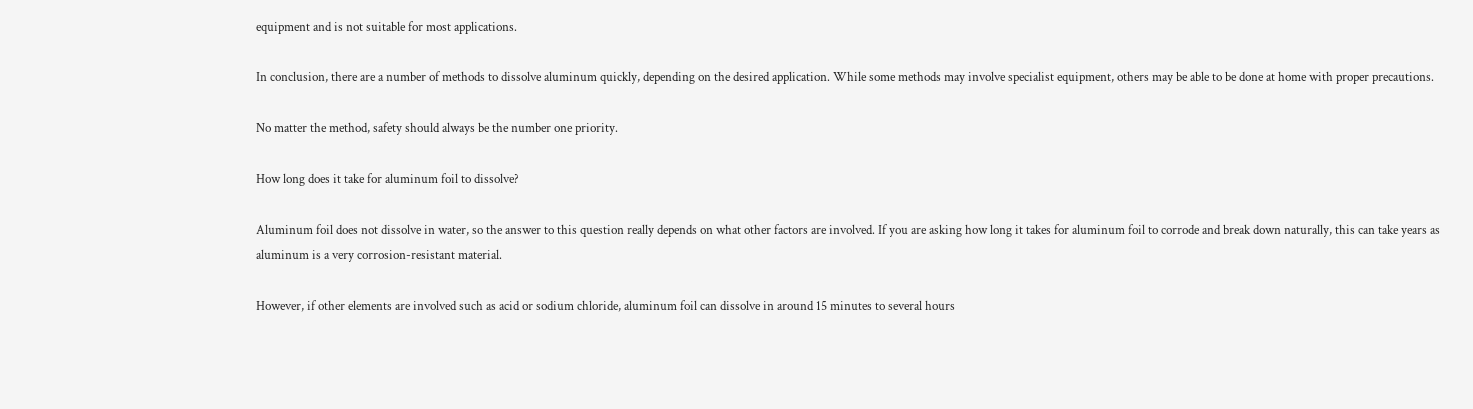equipment and is not suitable for most applications.

In conclusion, there are a number of methods to dissolve aluminum quickly, depending on the desired application. While some methods may involve specialist equipment, others may be able to be done at home with proper precautions.

No matter the method, safety should always be the number one priority.

How long does it take for aluminum foil to dissolve?

Aluminum foil does not dissolve in water, so the answer to this question really depends on what other factors are involved. If you are asking how long it takes for aluminum foil to corrode and break down naturally, this can take years as aluminum is a very corrosion-resistant material.

However, if other elements are involved such as acid or sodium chloride, aluminum foil can dissolve in around 15 minutes to several hours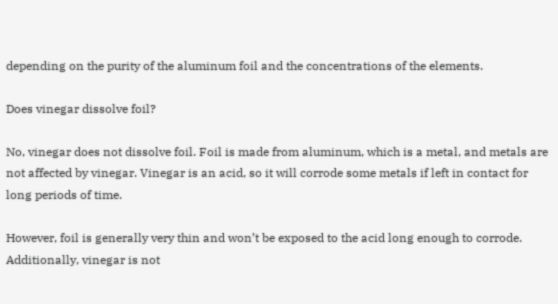depending on the purity of the aluminum foil and the concentrations of the elements.

Does vinegar dissolve foil?

No, vinegar does not dissolve foil. Foil is made from aluminum, which is a metal, and metals are not affected by vinegar. Vinegar is an acid, so it will corrode some metals if left in contact for long periods of time.

However, foil is generally very thin and won’t be exposed to the acid long enough to corrode. Additionally, vinegar is not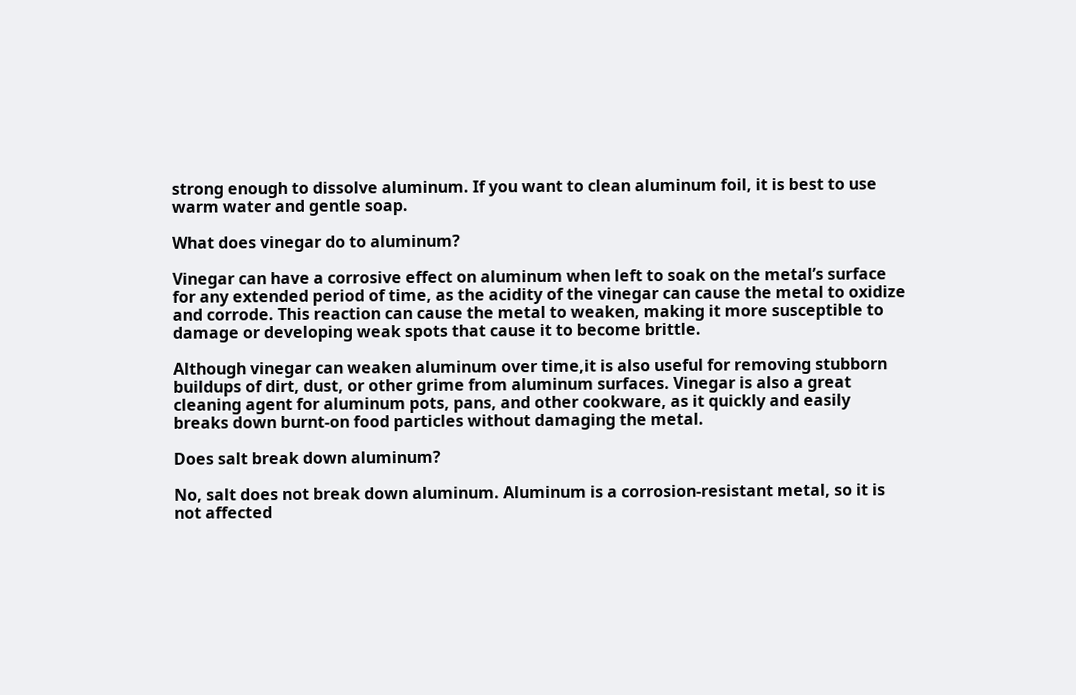strong enough to dissolve aluminum. If you want to clean aluminum foil, it is best to use warm water and gentle soap.

What does vinegar do to aluminum?

Vinegar can have a corrosive effect on aluminum when left to soak on the metal’s surface for any extended period of time, as the acidity of the vinegar can cause the metal to oxidize and corrode. This reaction can cause the metal to weaken, making it more susceptible to damage or developing weak spots that cause it to become brittle.

Although vinegar can weaken aluminum over time,it is also useful for removing stubborn buildups of dirt, dust, or other grime from aluminum surfaces. Vinegar is also a great cleaning agent for aluminum pots, pans, and other cookware, as it quickly and easily breaks down burnt-on food particles without damaging the metal.

Does salt break down aluminum?

No, salt does not break down aluminum. Aluminum is a corrosion-resistant metal, so it is not affected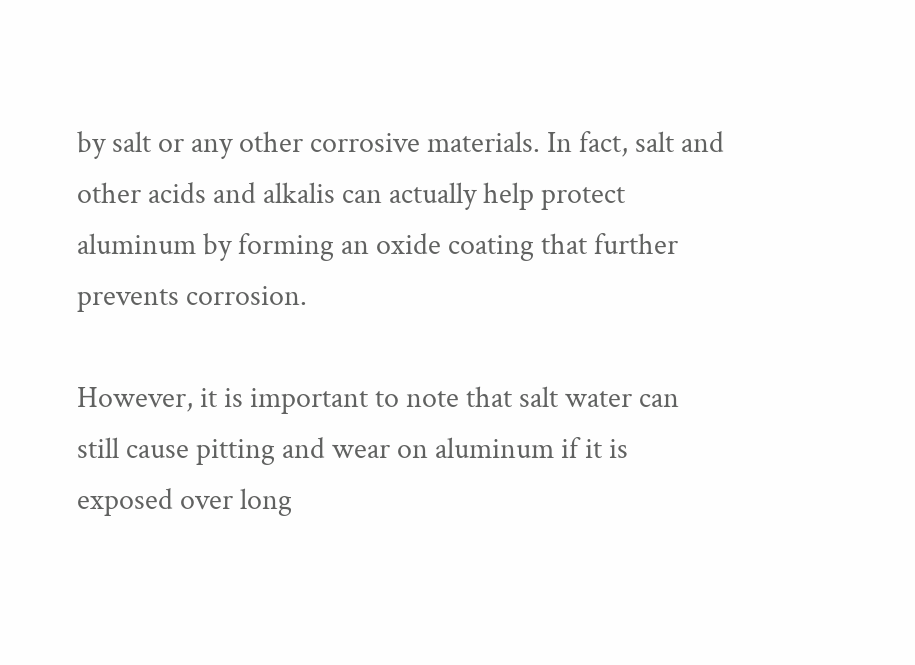by salt or any other corrosive materials. In fact, salt and other acids and alkalis can actually help protect aluminum by forming an oxide coating that further prevents corrosion.

However, it is important to note that salt water can still cause pitting and wear on aluminum if it is exposed over long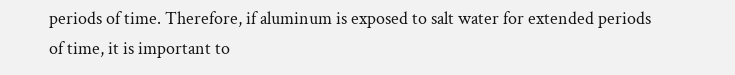periods of time. Therefore, if aluminum is exposed to salt water for extended periods of time, it is important to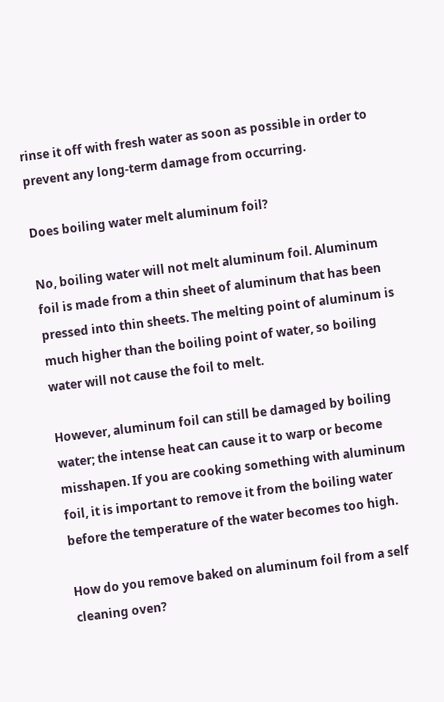rinse it off with fresh water as soon as possible in order to prevent any long-term damage from occurring.

Does boiling water melt aluminum foil?

No, boiling water will not melt aluminum foil. Aluminum foil is made from a thin sheet of aluminum that has been pressed into thin sheets. The melting point of aluminum is much higher than the boiling point of water, so boiling water will not cause the foil to melt.

However, aluminum foil can still be damaged by boiling water; the intense heat can cause it to warp or become misshapen. If you are cooking something with aluminum foil, it is important to remove it from the boiling water before the temperature of the water becomes too high.

How do you remove baked on aluminum foil from a self cleaning oven?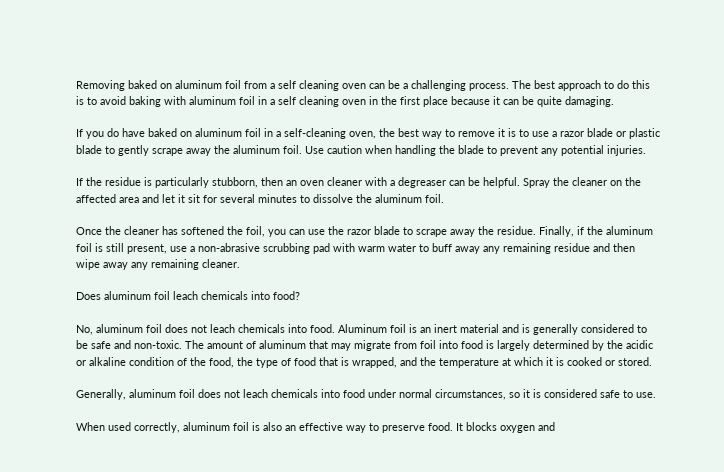Removing baked on aluminum foil from a self cleaning oven can be a challenging process. The best approach to do this is to avoid baking with aluminum foil in a self cleaning oven in the first place because it can be quite damaging.

If you do have baked on aluminum foil in a self-cleaning oven, the best way to remove it is to use a razor blade or plastic blade to gently scrape away the aluminum foil. Use caution when handling the blade to prevent any potential injuries.

If the residue is particularly stubborn, then an oven cleaner with a degreaser can be helpful. Spray the cleaner on the affected area and let it sit for several minutes to dissolve the aluminum foil.

Once the cleaner has softened the foil, you can use the razor blade to scrape away the residue. Finally, if the aluminum foil is still present, use a non-abrasive scrubbing pad with warm water to buff away any remaining residue and then wipe away any remaining cleaner.

Does aluminum foil leach chemicals into food?

No, aluminum foil does not leach chemicals into food. Aluminum foil is an inert material and is generally considered to be safe and non-toxic. The amount of aluminum that may migrate from foil into food is largely determined by the acidic or alkaline condition of the food, the type of food that is wrapped, and the temperature at which it is cooked or stored.

Generally, aluminum foil does not leach chemicals into food under normal circumstances, so it is considered safe to use.

When used correctly, aluminum foil is also an effective way to preserve food. It blocks oxygen and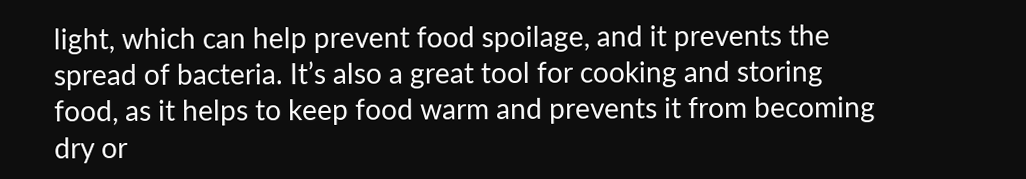light, which can help prevent food spoilage, and it prevents the spread of bacteria. It’s also a great tool for cooking and storing food, as it helps to keep food warm and prevents it from becoming dry or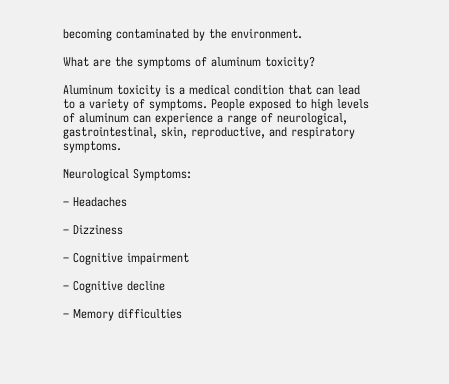becoming contaminated by the environment.

What are the symptoms of aluminum toxicity?

Aluminum toxicity is a medical condition that can lead to a variety of symptoms. People exposed to high levels of aluminum can experience a range of neurological, gastrointestinal, skin, reproductive, and respiratory symptoms.

Neurological Symptoms:

– Headaches

– Dizziness

– Cognitive impairment

– Cognitive decline

– Memory difficulties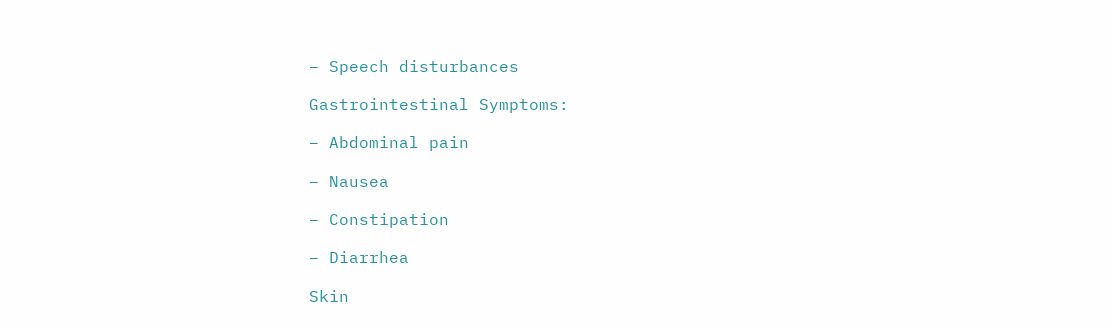– Speech disturbances

Gastrointestinal Symptoms:

– Abdominal pain

– Nausea

– Constipation

– Diarrhea

Skin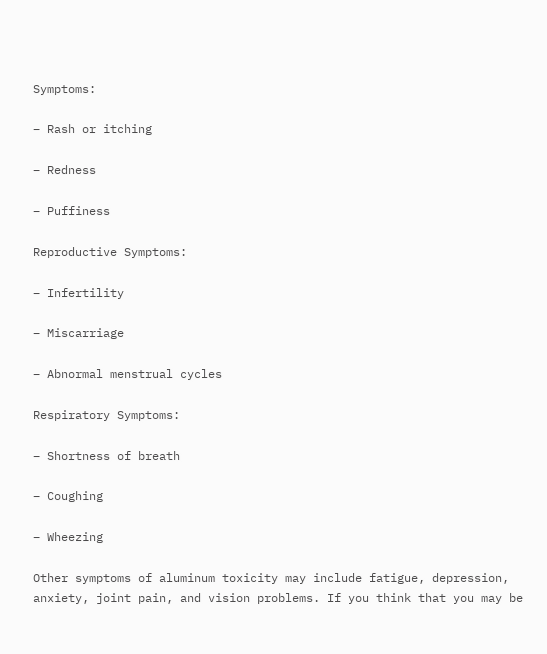Symptoms:

– Rash or itching

– Redness

– Puffiness

Reproductive Symptoms:

– Infertility

– Miscarriage

– Abnormal menstrual cycles

Respiratory Symptoms:

– Shortness of breath

– Coughing

– Wheezing

Other symptoms of aluminum toxicity may include fatigue, depression, anxiety, joint pain, and vision problems. If you think that you may be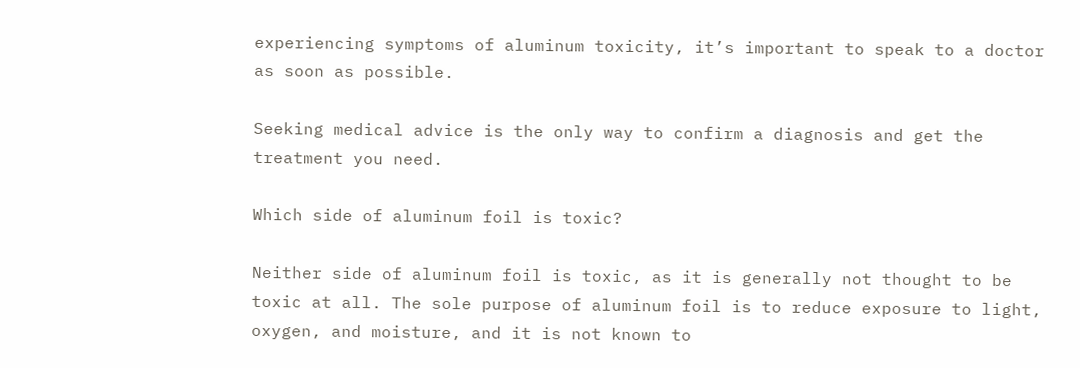experiencing symptoms of aluminum toxicity, it’s important to speak to a doctor as soon as possible.

Seeking medical advice is the only way to confirm a diagnosis and get the treatment you need.

Which side of aluminum foil is toxic?

Neither side of aluminum foil is toxic, as it is generally not thought to be toxic at all. The sole purpose of aluminum foil is to reduce exposure to light, oxygen, and moisture, and it is not known to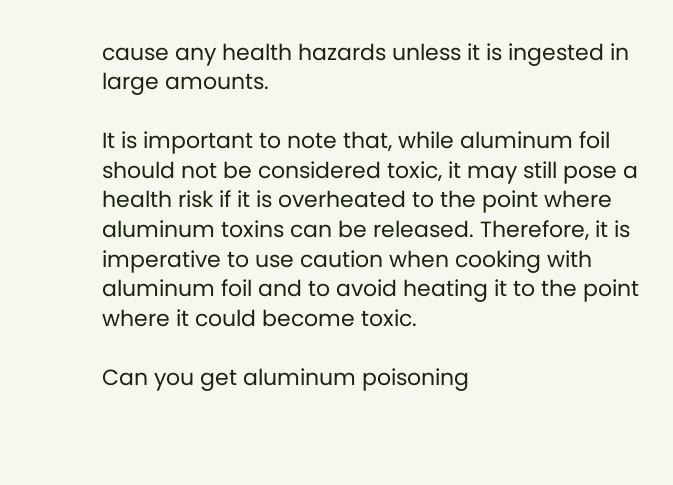cause any health hazards unless it is ingested in large amounts.

It is important to note that, while aluminum foil should not be considered toxic, it may still pose a health risk if it is overheated to the point where aluminum toxins can be released. Therefore, it is imperative to use caution when cooking with aluminum foil and to avoid heating it to the point where it could become toxic.

Can you get aluminum poisoning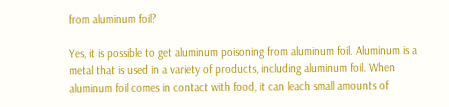from aluminum foil?

Yes, it is possible to get aluminum poisoning from aluminum foil. Aluminum is a metal that is used in a variety of products, including aluminum foil. When aluminum foil comes in contact with food, it can leach small amounts of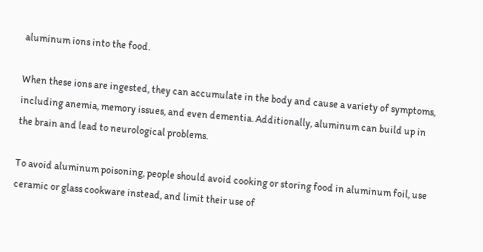aluminum ions into the food.

When these ions are ingested, they can accumulate in the body and cause a variety of symptoms, including anemia, memory issues, and even dementia. Additionally, aluminum can build up in the brain and lead to neurological problems.

To avoid aluminum poisoning, people should avoid cooking or storing food in aluminum foil, use ceramic or glass cookware instead, and limit their use of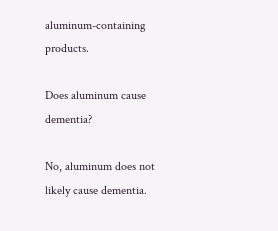aluminum-containing products.

Does aluminum cause dementia?

No, aluminum does not likely cause dementia.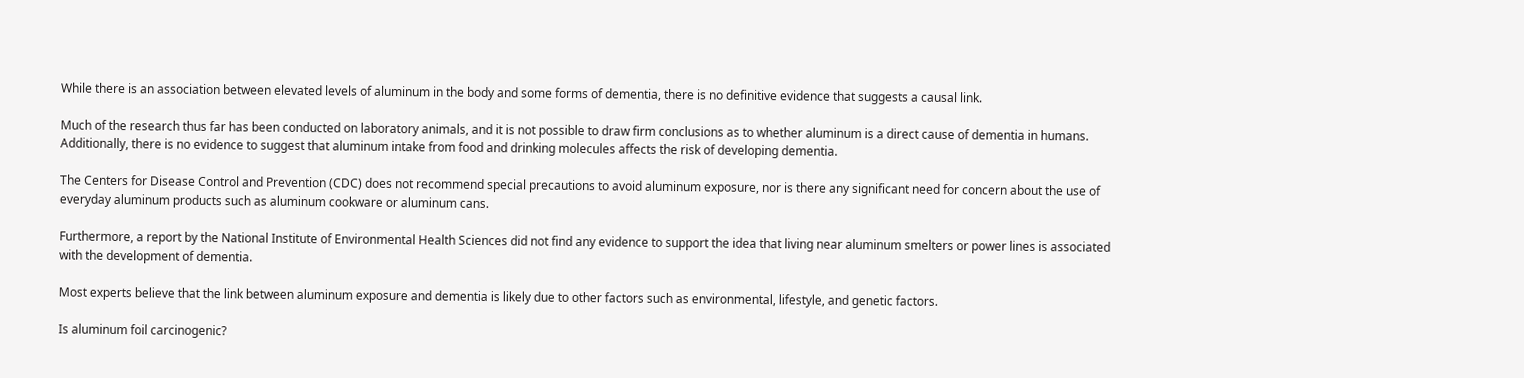While there is an association between elevated levels of aluminum in the body and some forms of dementia, there is no definitive evidence that suggests a causal link.

Much of the research thus far has been conducted on laboratory animals, and it is not possible to draw firm conclusions as to whether aluminum is a direct cause of dementia in humans. Additionally, there is no evidence to suggest that aluminum intake from food and drinking molecules affects the risk of developing dementia.

The Centers for Disease Control and Prevention (CDC) does not recommend special precautions to avoid aluminum exposure, nor is there any significant need for concern about the use of everyday aluminum products such as aluminum cookware or aluminum cans.

Furthermore, a report by the National Institute of Environmental Health Sciences did not find any evidence to support the idea that living near aluminum smelters or power lines is associated with the development of dementia.

Most experts believe that the link between aluminum exposure and dementia is likely due to other factors such as environmental, lifestyle, and genetic factors.

Is aluminum foil carcinogenic?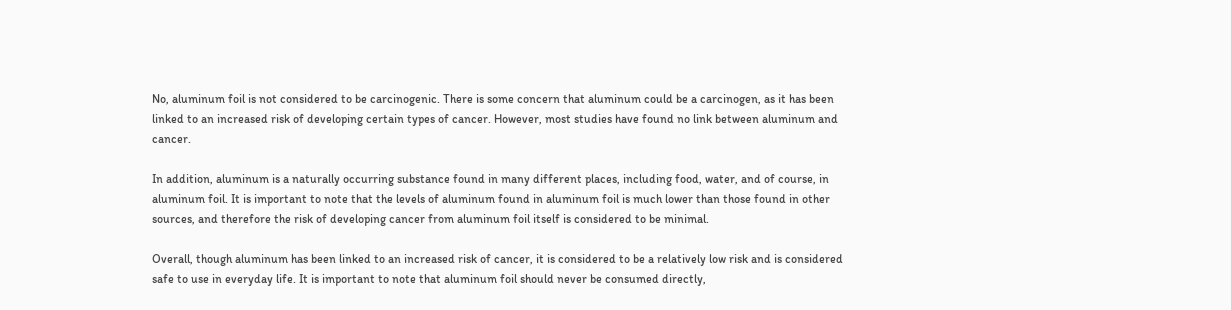No, aluminum foil is not considered to be carcinogenic. There is some concern that aluminum could be a carcinogen, as it has been linked to an increased risk of developing certain types of cancer. However, most studies have found no link between aluminum and cancer.

In addition, aluminum is a naturally occurring substance found in many different places, including food, water, and of course, in aluminum foil. It is important to note that the levels of aluminum found in aluminum foil is much lower than those found in other sources, and therefore the risk of developing cancer from aluminum foil itself is considered to be minimal.

Overall, though aluminum has been linked to an increased risk of cancer, it is considered to be a relatively low risk and is considered safe to use in everyday life. It is important to note that aluminum foil should never be consumed directly,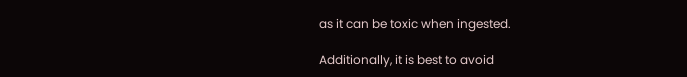as it can be toxic when ingested.

Additionally, it is best to avoid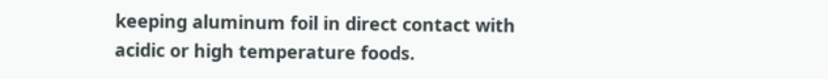keeping aluminum foil in direct contact with acidic or high temperature foods.